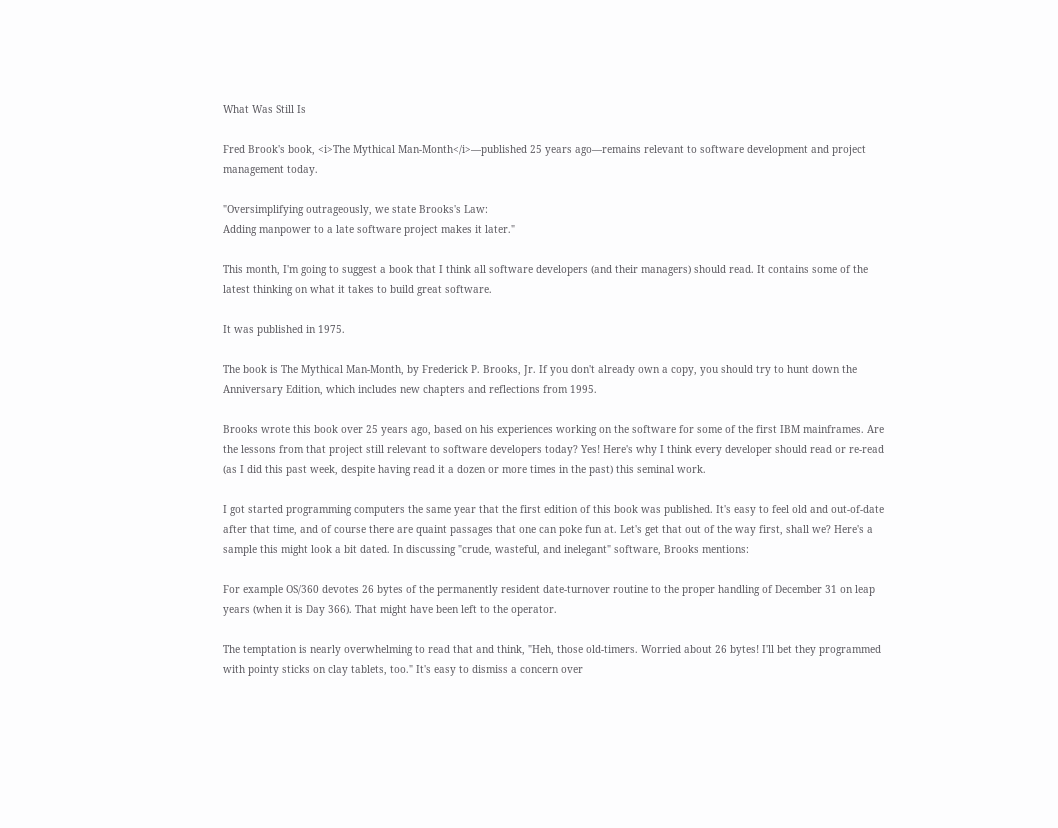What Was Still Is

Fred Brook's book, <i>The Mythical Man-Month</i>—published 25 years ago—remains relevant to software development and project management today.

"Oversimplifying outrageously, we state Brooks's Law:
Adding manpower to a late software project makes it later."

This month, I'm going to suggest a book that I think all software developers (and their managers) should read. It contains some of the latest thinking on what it takes to build great software.

It was published in 1975.

The book is The Mythical Man-Month, by Frederick P. Brooks, Jr. If you don't already own a copy, you should try to hunt down the Anniversary Edition, which includes new chapters and reflections from 1995.

Brooks wrote this book over 25 years ago, based on his experiences working on the software for some of the first IBM mainframes. Are the lessons from that project still relevant to software developers today? Yes! Here's why I think every developer should read or re-read (as I did this past week, despite having read it a dozen or more times in the past) this seminal work.

I got started programming computers the same year that the first edition of this book was published. It's easy to feel old and out-of-date after that time, and of course there are quaint passages that one can poke fun at. Let's get that out of the way first, shall we? Here's a sample this might look a bit dated. In discussing "crude, wasteful, and inelegant" software, Brooks mentions:

For example OS/360 devotes 26 bytes of the permanently resident date-turnover routine to the proper handling of December 31 on leap years (when it is Day 366). That might have been left to the operator.

The temptation is nearly overwhelming to read that and think, "Heh, those old-timers. Worried about 26 bytes! I'll bet they programmed with pointy sticks on clay tablets, too." It's easy to dismiss a concern over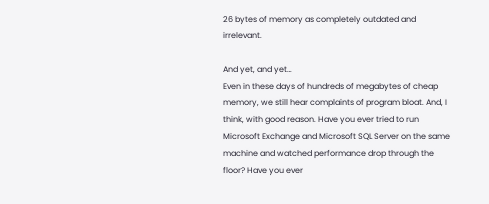26 bytes of memory as completely outdated and irrelevant.

And yet, and yet…
Even in these days of hundreds of megabytes of cheap memory, we still hear complaints of program bloat. And, I think, with good reason. Have you ever tried to run Microsoft Exchange and Microsoft SQL Server on the same machine and watched performance drop through the floor? Have you ever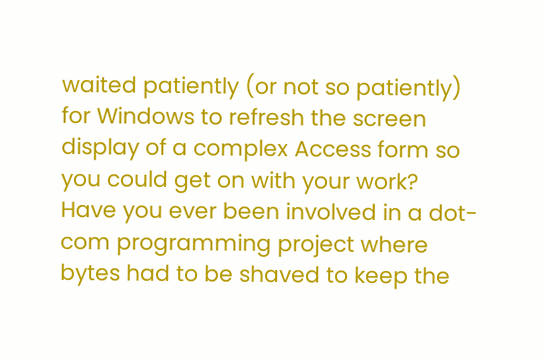waited patiently (or not so patiently) for Windows to refresh the screen display of a complex Access form so you could get on with your work? Have you ever been involved in a dot-com programming project where bytes had to be shaved to keep the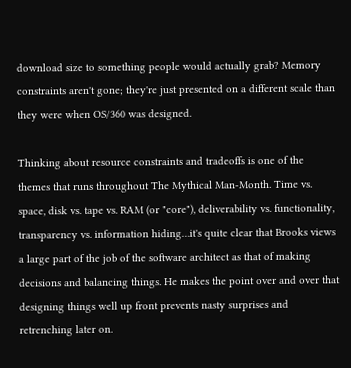download size to something people would actually grab? Memory constraints aren't gone; they're just presented on a different scale than they were when OS/360 was designed.

Thinking about resource constraints and tradeoffs is one of the themes that runs throughout The Mythical Man-Month. Time vs. space, disk vs. tape vs. RAM (or "core"), deliverability vs. functionality, transparency vs. information hiding…it's quite clear that Brooks views a large part of the job of the software architect as that of making decisions and balancing things. He makes the point over and over that designing things well up front prevents nasty surprises and retrenching later on.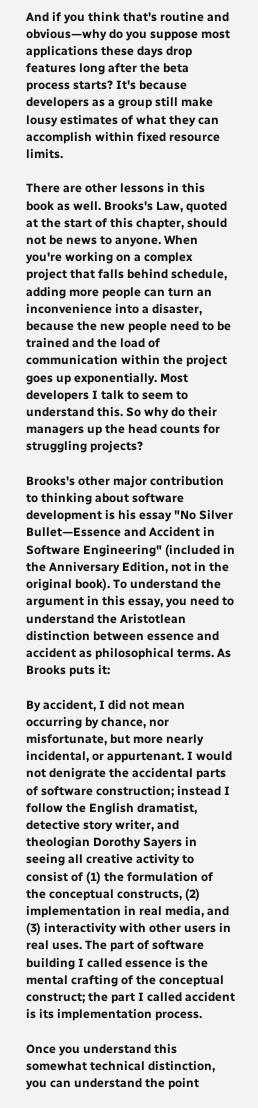And if you think that's routine and obvious—why do you suppose most applications these days drop features long after the beta process starts? It's because developers as a group still make lousy estimates of what they can accomplish within fixed resource limits.

There are other lessons in this book as well. Brooks's Law, quoted at the start of this chapter, should not be news to anyone. When you're working on a complex project that falls behind schedule, adding more people can turn an inconvenience into a disaster, because the new people need to be trained and the load of communication within the project goes up exponentially. Most developers I talk to seem to understand this. So why do their managers up the head counts for struggling projects?

Brooks's other major contribution to thinking about software development is his essay "No Silver Bullet—Essence and Accident in Software Engineering" (included in the Anniversary Edition, not in the original book). To understand the argument in this essay, you need to understand the Aristotlean distinction between essence and accident as philosophical terms. As Brooks puts it:

By accident, I did not mean occurring by chance, nor misfortunate, but more nearly incidental, or appurtenant. I would not denigrate the accidental parts of software construction; instead I follow the English dramatist, detective story writer, and theologian Dorothy Sayers in seeing all creative activity to consist of (1) the formulation of the conceptual constructs, (2) implementation in real media, and (3) interactivity with other users in real uses. The part of software building I called essence is the mental crafting of the conceptual construct; the part I called accident is its implementation process.

Once you understand this somewhat technical distinction, you can understand the point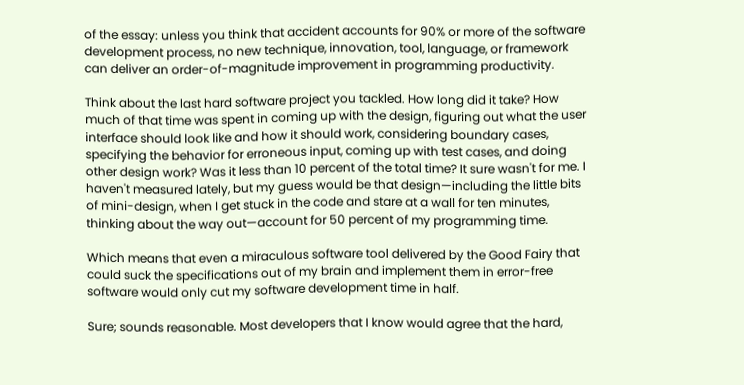of the essay: unless you think that accident accounts for 90% or more of the software development process, no new technique, innovation, tool, language, or framework can deliver an order-of-magnitude improvement in programming productivity.

Think about the last hard software project you tackled. How long did it take? How much of that time was spent in coming up with the design, figuring out what the user interface should look like and how it should work, considering boundary cases, specifying the behavior for erroneous input, coming up with test cases, and doing other design work? Was it less than 10 percent of the total time? It sure wasn't for me. I haven't measured lately, but my guess would be that design—including the little bits of mini-design, when I get stuck in the code and stare at a wall for ten minutes, thinking about the way out—account for 50 percent of my programming time.

Which means that even a miraculous software tool delivered by the Good Fairy that could suck the specifications out of my brain and implement them in error-free software would only cut my software development time in half.

Sure; sounds reasonable. Most developers that I know would agree that the hard,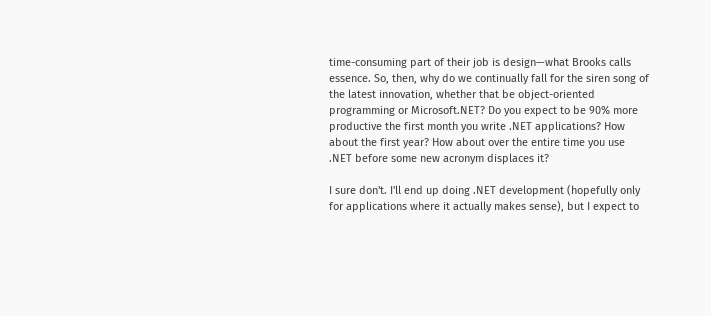time-consuming part of their job is design—what Brooks calls essence. So, then, why do we continually fall for the siren song of the latest innovation, whether that be object-oriented programming or Microsoft.NET? Do you expect to be 90% more productive the first month you write .NET applications? How about the first year? How about over the entire time you use .NET before some new acronym displaces it?

I sure don't. I'll end up doing .NET development (hopefully only for applications where it actually makes sense), but I expect to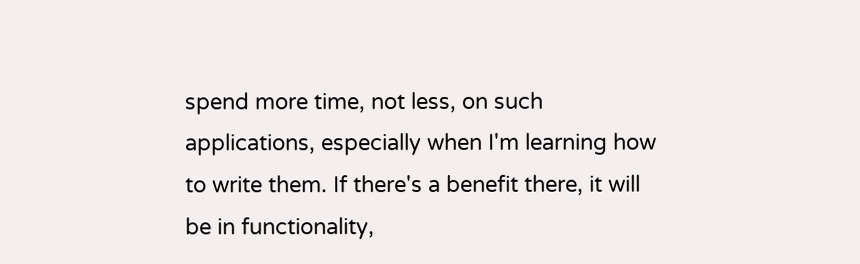spend more time, not less, on such applications, especially when I'm learning how to write them. If there's a benefit there, it will be in functionality,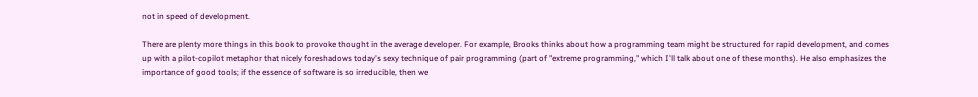not in speed of development.

There are plenty more things in this book to provoke thought in the average developer. For example, Brooks thinks about how a programming team might be structured for rapid development, and comes up with a pilot-copilot metaphor that nicely foreshadows today's sexy technique of pair programming (part of "extreme programming," which I'll talk about one of these months). He also emphasizes the importance of good tools; if the essence of software is so irreducible, then we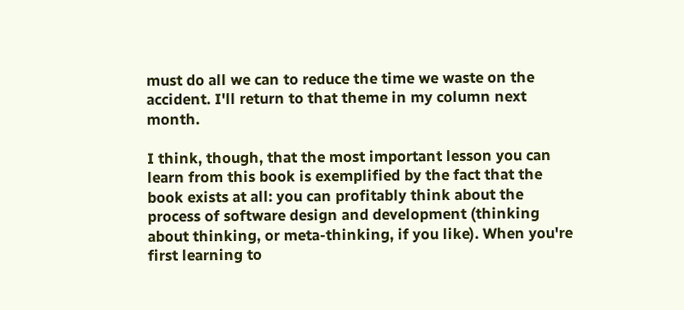must do all we can to reduce the time we waste on the accident. I'll return to that theme in my column next month.

I think, though, that the most important lesson you can learn from this book is exemplified by the fact that the book exists at all: you can profitably think about the process of software design and development (thinking about thinking, or meta-thinking, if you like). When you're first learning to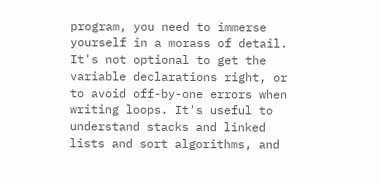program, you need to immerse yourself in a morass of detail. It's not optional to get the variable declarations right, or to avoid off-by-one errors when writing loops. It's useful to understand stacks and linked lists and sort algorithms, and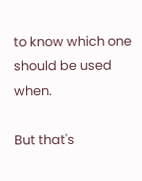to know which one should be used when.

But that's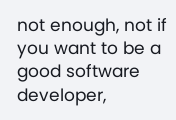not enough, not if you want to be a good software developer,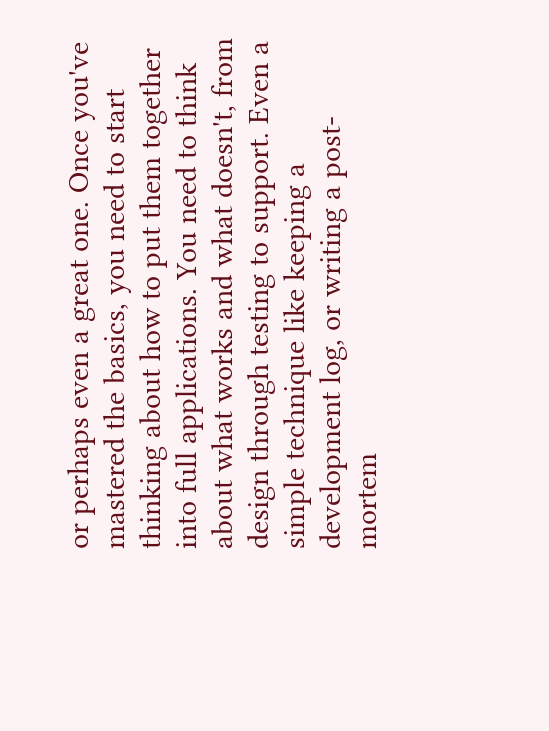or perhaps even a great one. Once you've mastered the basics, you need to start thinking about how to put them together into full applications. You need to think about what works and what doesn't, from design through testing to support. Even a simple technique like keeping a development log, or writing a post-mortem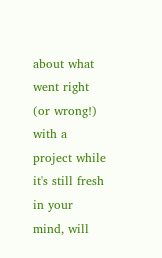about what went right (or wrong!) with a project while it's still fresh in your mind, will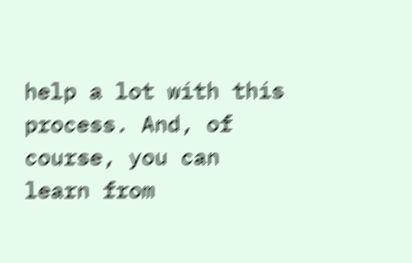help a lot with this process. And, of course, you can learn from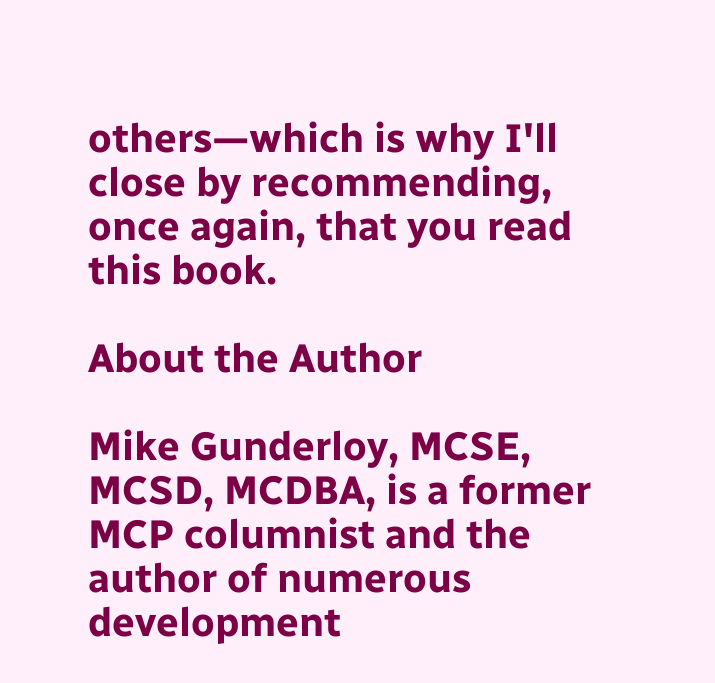others—which is why I'll close by recommending, once again, that you read this book.

About the Author

Mike Gunderloy, MCSE, MCSD, MCDBA, is a former MCP columnist and the author of numerous development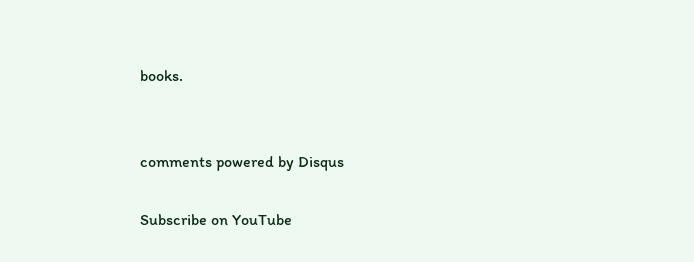books.


comments powered by Disqus

Subscribe on YouTube